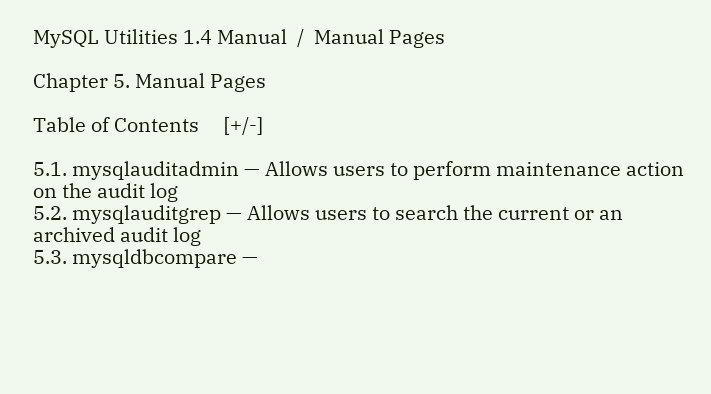MySQL Utilities 1.4 Manual  /  Manual Pages

Chapter 5. Manual Pages

Table of Contents     [+/-]

5.1. mysqlauditadmin — Allows users to perform maintenance action on the audit log
5.2. mysqlauditgrep — Allows users to search the current or an archived audit log
5.3. mysqldbcompare —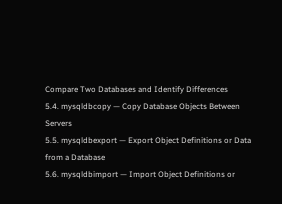Compare Two Databases and Identify Differences
5.4. mysqldbcopy — Copy Database Objects Between Servers
5.5. mysqldbexport — Export Object Definitions or Data from a Database
5.6. mysqldbimport — Import Object Definitions or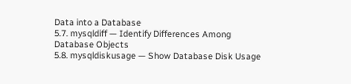Data into a Database
5.7. mysqldiff — Identify Differences Among Database Objects
5.8. mysqldiskusage — Show Database Disk Usage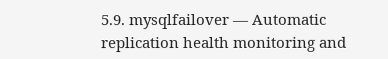5.9. mysqlfailover — Automatic replication health monitoring and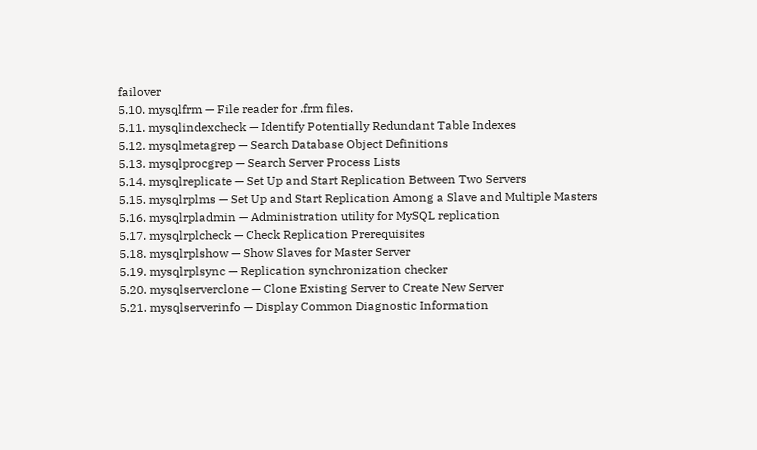failover
5.10. mysqlfrm — File reader for .frm files.
5.11. mysqlindexcheck — Identify Potentially Redundant Table Indexes
5.12. mysqlmetagrep — Search Database Object Definitions
5.13. mysqlprocgrep — Search Server Process Lists
5.14. mysqlreplicate — Set Up and Start Replication Between Two Servers
5.15. mysqlrplms — Set Up and Start Replication Among a Slave and Multiple Masters
5.16. mysqlrpladmin — Administration utility for MySQL replication
5.17. mysqlrplcheck — Check Replication Prerequisites
5.18. mysqlrplshow — Show Slaves for Master Server
5.19. mysqlrplsync — Replication synchronization checker
5.20. mysqlserverclone — Clone Existing Server to Create New Server
5.21. mysqlserverinfo — Display Common Diagnostic Information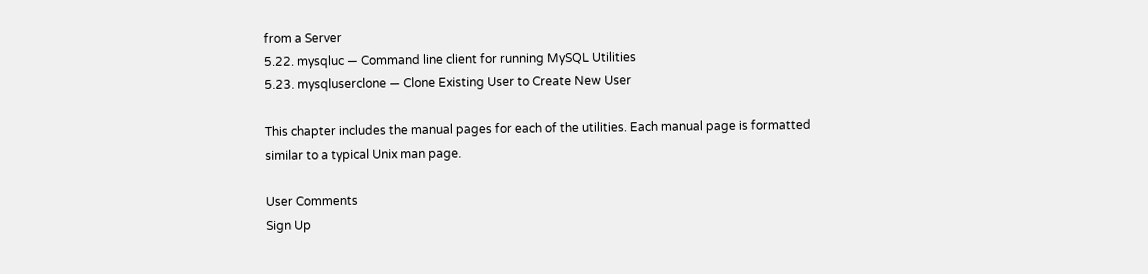from a Server
5.22. mysqluc — Command line client for running MySQL Utilities
5.23. mysqluserclone — Clone Existing User to Create New User

This chapter includes the manual pages for each of the utilities. Each manual page is formatted similar to a typical Unix man page.

User Comments
Sign Up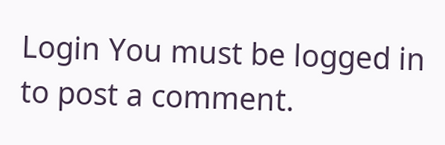Login You must be logged in to post a comment.